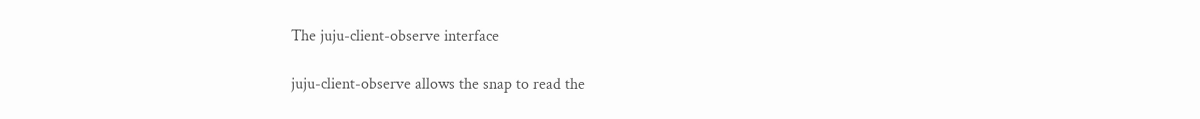The juju-client-observe interface

juju-client-observe allows the snap to read the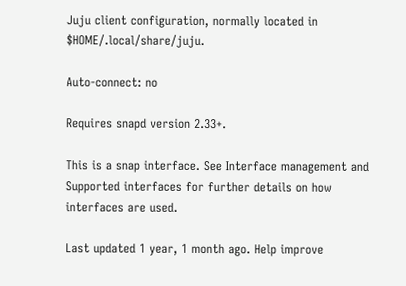Juju client configuration, normally located in $HOME/.local/share/juju.

Auto-connect: no

Requires snapd version 2.33+.

This is a snap interface. See Interface management and Supported interfaces for further details on how interfaces are used.

Last updated 1 year, 1 month ago. Help improve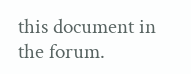this document in the forum.